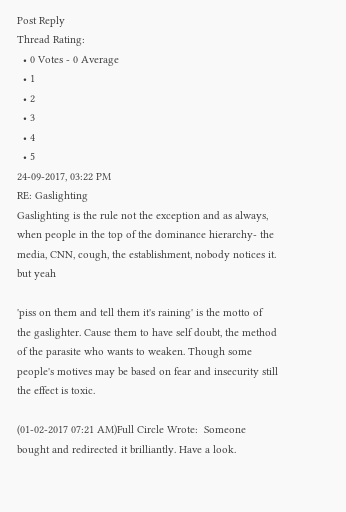Post Reply
Thread Rating:
  • 0 Votes - 0 Average
  • 1
  • 2
  • 3
  • 4
  • 5
24-09-2017, 03:22 PM
RE: Gaslighting
Gaslighting is the rule not the exception and as always, when people in the top of the dominance hierarchy- the media, CNN, cough, the establishment, nobody notices it. but yeah

'piss on them and tell them it's raining' is the motto of the gaslighter. Cause them to have self doubt, the method of the parasite who wants to weaken. Though some people's motives may be based on fear and insecurity still the effect is toxic.

(01-02-2017 07:21 AM)Full Circle Wrote:  Someone bought and redirected it brilliantly. Have a look.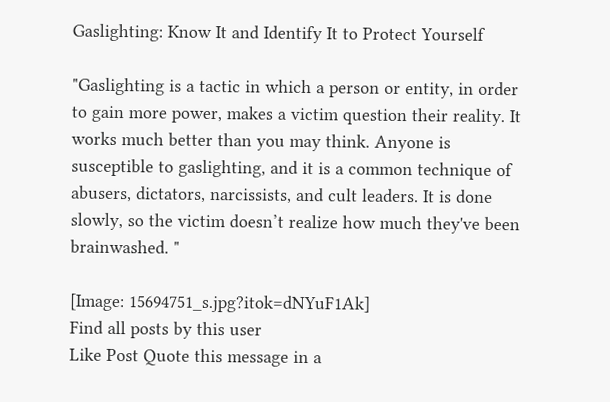Gaslighting: Know It and Identify It to Protect Yourself

"Gaslighting is a tactic in which a person or entity, in order to gain more power, makes a victim question their reality. It works much better than you may think. Anyone is susceptible to gaslighting, and it is a common technique of abusers, dictators, narcissists, and cult leaders. It is done slowly, so the victim doesn’t realize how much they've been brainwashed. "

[Image: 15694751_s.jpg?itok=dNYuF1Ak]
Find all posts by this user
Like Post Quote this message in a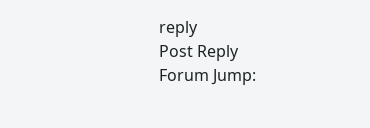reply
Post Reply
Forum Jump: